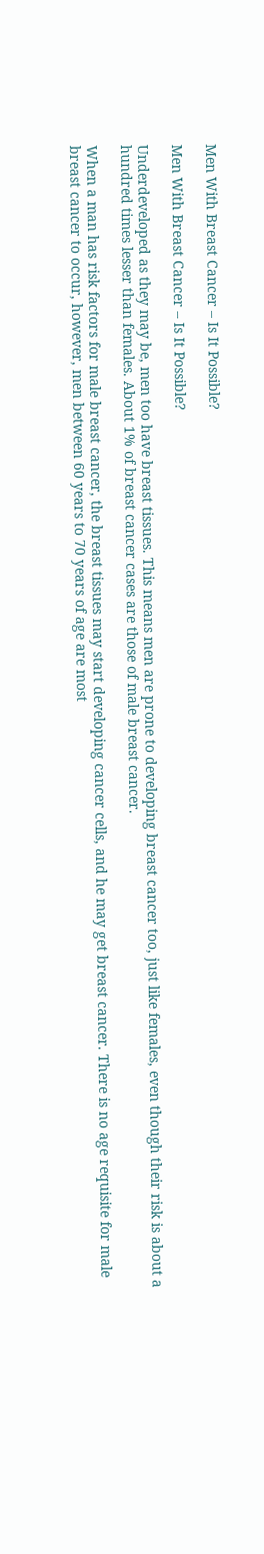Men With Breast Cancer – Is It Possible?

Men With Breast Cancer – Is It Possible?

Underdeveloped as they may be, men too have breast tissues. This means men are prone to developing breast cancer too, just like females, even though their risk is about a hundred times lesser than females. About 1% of breast cancer cases are those of male breast cancer.

When a man has risk factors for male breast cancer, the breast tissues may start developing cancer cells, and he may get breast cancer. There is no age requisite for male breast cancer to occur, however, men between 60 years to 70 years of age are most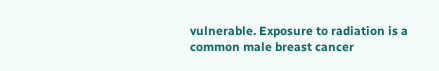vulnerable. Exposure to radiation is a common male breast cancer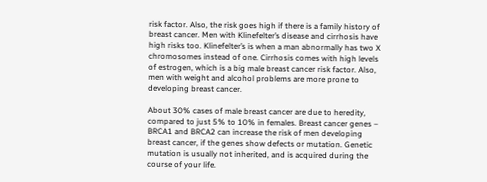risk factor. Also, the risk goes high if there is a family history of breast cancer. Men with Klinefelter’s disease and cirrhosis have high risks too. Klinefelter’s is when a man abnormally has two X chromosomes instead of one. Cirrhosis comes with high levels of estrogen, which is a big male breast cancer risk factor. Also, men with weight and alcohol problems are more prone to developing breast cancer.

About 30% cases of male breast cancer are due to heredity, compared to just 5% to 10% in females. Breast cancer genes – BRCA1 and BRCA2 can increase the risk of men developing breast cancer, if the genes show defects or mutation. Genetic mutation is usually not inherited, and is acquired during the course of your life.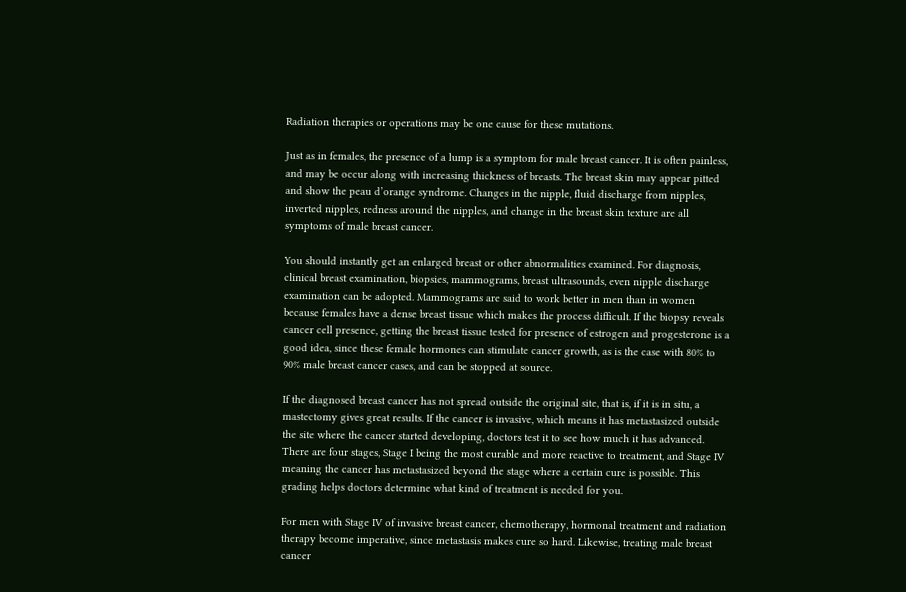Radiation therapies or operations may be one cause for these mutations.

Just as in females, the presence of a lump is a symptom for male breast cancer. It is often painless, and may be occur along with increasing thickness of breasts. The breast skin may appear pitted and show the peau d’orange syndrome. Changes in the nipple, fluid discharge from nipples, inverted nipples, redness around the nipples, and change in the breast skin texture are all symptoms of male breast cancer.

You should instantly get an enlarged breast or other abnormalities examined. For diagnosis, clinical breast examination, biopsies, mammograms, breast ultrasounds, even nipple discharge examination can be adopted. Mammograms are said to work better in men than in women because females have a dense breast tissue which makes the process difficult. If the biopsy reveals cancer cell presence, getting the breast tissue tested for presence of estrogen and progesterone is a good idea, since these female hormones can stimulate cancer growth, as is the case with 80% to 90% male breast cancer cases, and can be stopped at source.

If the diagnosed breast cancer has not spread outside the original site, that is, if it is in situ, a mastectomy gives great results. If the cancer is invasive, which means it has metastasized outside the site where the cancer started developing, doctors test it to see how much it has advanced. There are four stages, Stage I being the most curable and more reactive to treatment, and Stage IV meaning the cancer has metastasized beyond the stage where a certain cure is possible. This grading helps doctors determine what kind of treatment is needed for you.

For men with Stage IV of invasive breast cancer, chemotherapy, hormonal treatment and radiation therapy become imperative, since metastasis makes cure so hard. Likewise, treating male breast cancer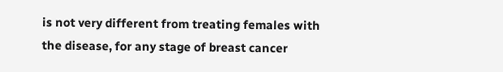is not very different from treating females with the disease, for any stage of breast cancer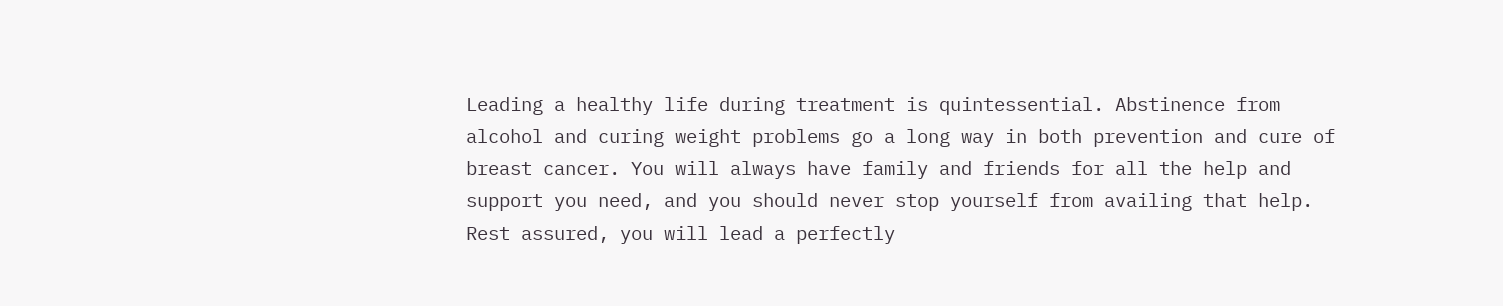Leading a healthy life during treatment is quintessential. Abstinence from alcohol and curing weight problems go a long way in both prevention and cure of breast cancer. You will always have family and friends for all the help and support you need, and you should never stop yourself from availing that help. Rest assured, you will lead a perfectly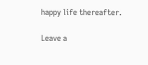happy life thereafter.

Leave a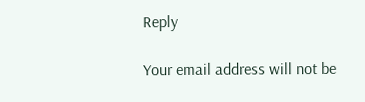Reply

Your email address will not be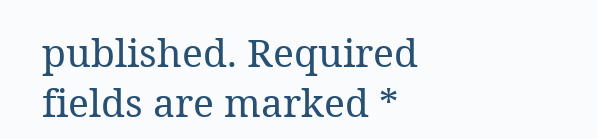published. Required fields are marked *